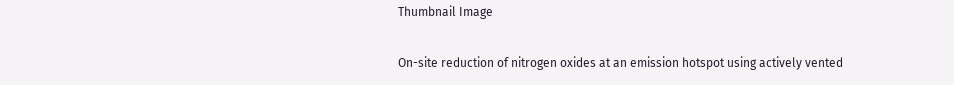Thumbnail Image

On-site reduction of nitrogen oxides at an emission hotspot using actively vented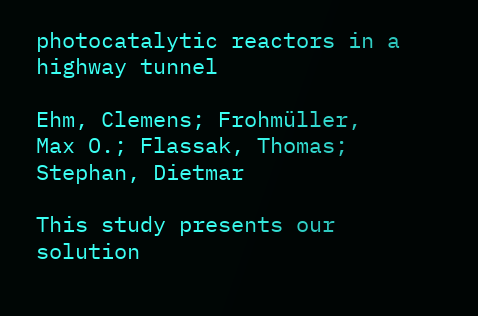photocatalytic reactors in a highway tunnel

Ehm, Clemens; Frohmüller, Max O.; Flassak, Thomas; Stephan, Dietmar

This study presents our solution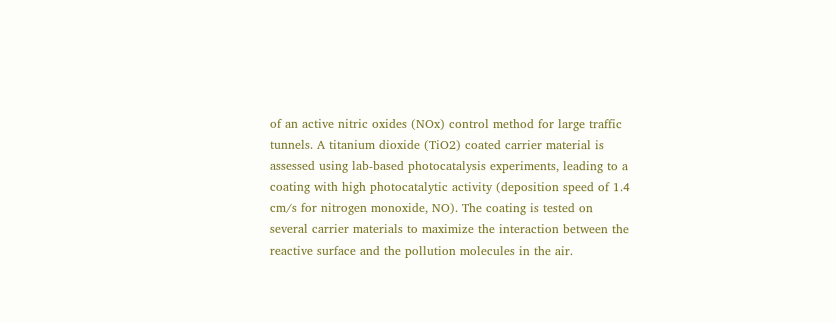of an active nitric oxides (NOx) control method for large traffic tunnels. A titanium dioxide (TiO2) coated carrier material is assessed using lab-based photocatalysis experiments, leading to a coating with high photocatalytic activity (deposition speed of 1.4 cm/s for nitrogen monoxide, NO). The coating is tested on several carrier materials to maximize the interaction between the reactive surface and the pollution molecules in the air.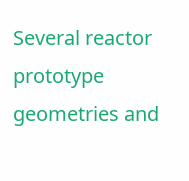Several reactor prototype geometries and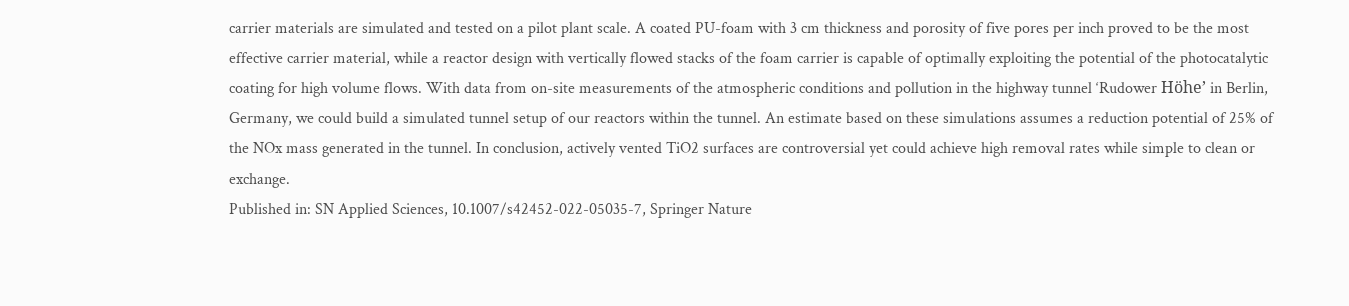carrier materials are simulated and tested on a pilot plant scale. A coated PU-foam with 3 cm thickness and porosity of five pores per inch proved to be the most effective carrier material, while a reactor design with vertically flowed stacks of the foam carrier is capable of optimally exploiting the potential of the photocatalytic coating for high volume flows. With data from on-site measurements of the atmospheric conditions and pollution in the highway tunnel ‘Rudower Höhe’ in Berlin, Germany, we could build a simulated tunnel setup of our reactors within the tunnel. An estimate based on these simulations assumes a reduction potential of 25% of the NOx mass generated in the tunnel. In conclusion, actively vented TiO2 surfaces are controversial yet could achieve high removal rates while simple to clean or exchange.
Published in: SN Applied Sciences, 10.1007/s42452-022-05035-7, Springer Nature